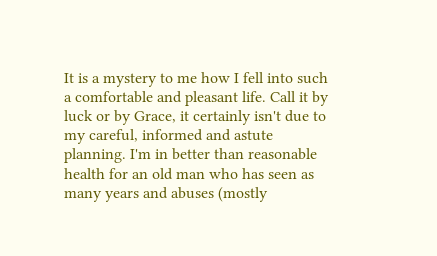It is a mystery to me how I fell into such a comfortable and pleasant life. Call it by luck or by Grace, it certainly isn't due to my careful, informed and astute planning. I'm in better than reasonable health for an old man who has seen as many years and abuses (mostly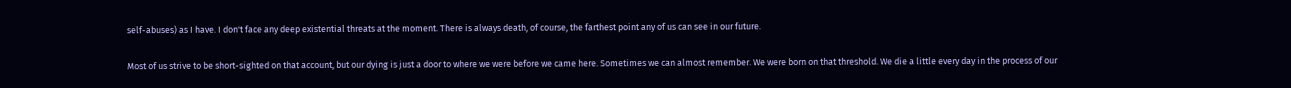self-abuses) as I have. I don't face any deep existential threats at the moment. There is always death, of course, the farthest point any of us can see in our future.

Most of us strive to be short-sighted on that account, but our dying is just a door to where we were before we came here. Sometimes we can almost remember. We were born on that threshold. We die a little every day in the process of our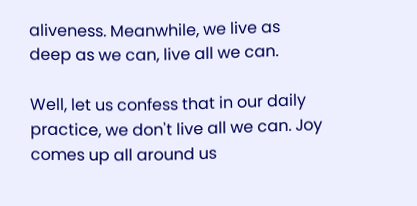aliveness. Meanwhile, we live as deep as we can, live all we can.

Well, let us confess that in our daily practice, we don't live all we can. Joy comes up all around us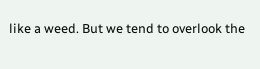like a weed. But we tend to overlook the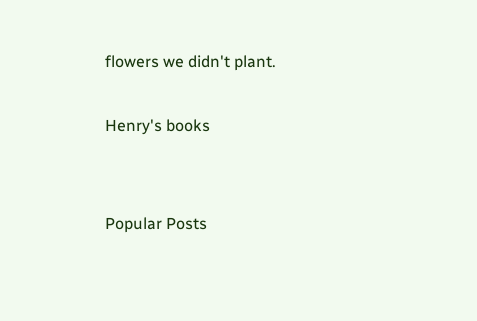flowers we didn't plant.

Henry's books


Popular Posts